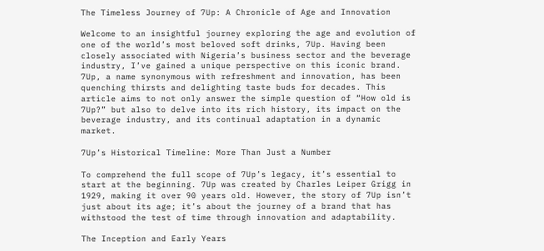The Timeless Journey of 7Up: A Chronicle of Age and Innovation

Welcome to an insightful journey exploring the age and evolution of one of the world’s most beloved soft drinks, 7Up. Having been closely associated with Nigeria’s business sector and the beverage industry, I’ve gained a unique perspective on this iconic brand. 7Up, a name synonymous with refreshment and innovation, has been quenching thirsts and delighting taste buds for decades. This article aims to not only answer the simple question of “How old is 7Up?” but also to delve into its rich history, its impact on the beverage industry, and its continual adaptation in a dynamic market.

7Up’s Historical Timeline: More Than Just a Number

To comprehend the full scope of 7Up’s legacy, it’s essential to start at the beginning. 7Up was created by Charles Leiper Grigg in 1929, making it over 90 years old. However, the story of 7Up isn’t just about its age; it’s about the journey of a brand that has withstood the test of time through innovation and adaptability.

The Inception and Early Years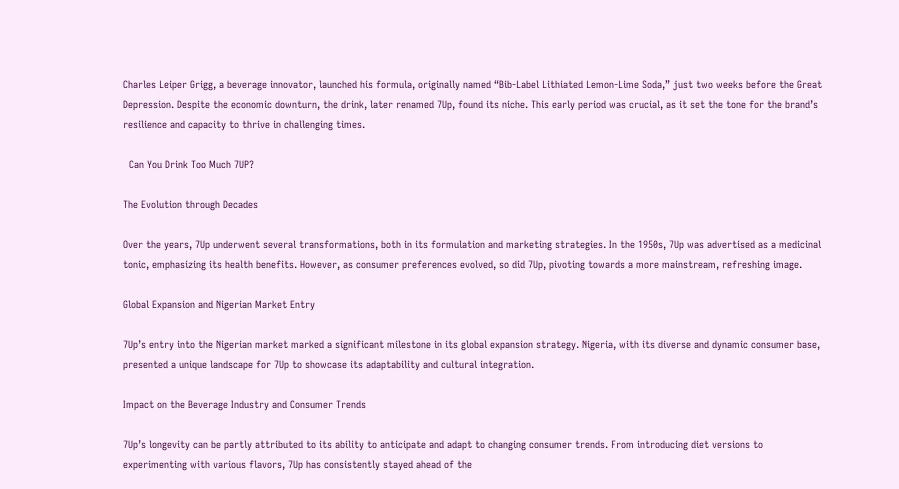Charles Leiper Grigg, a beverage innovator, launched his formula, originally named “Bib-Label Lithiated Lemon-Lime Soda,” just two weeks before the Great Depression. Despite the economic downturn, the drink, later renamed 7Up, found its niche. This early period was crucial, as it set the tone for the brand’s resilience and capacity to thrive in challenging times.

  Can You Drink Too Much 7UP?

The Evolution through Decades

Over the years, 7Up underwent several transformations, both in its formulation and marketing strategies. In the 1950s, 7Up was advertised as a medicinal tonic, emphasizing its health benefits. However, as consumer preferences evolved, so did 7Up, pivoting towards a more mainstream, refreshing image.

Global Expansion and Nigerian Market Entry

7Up’s entry into the Nigerian market marked a significant milestone in its global expansion strategy. Nigeria, with its diverse and dynamic consumer base, presented a unique landscape for 7Up to showcase its adaptability and cultural integration.

Impact on the Beverage Industry and Consumer Trends

7Up’s longevity can be partly attributed to its ability to anticipate and adapt to changing consumer trends. From introducing diet versions to experimenting with various flavors, 7Up has consistently stayed ahead of the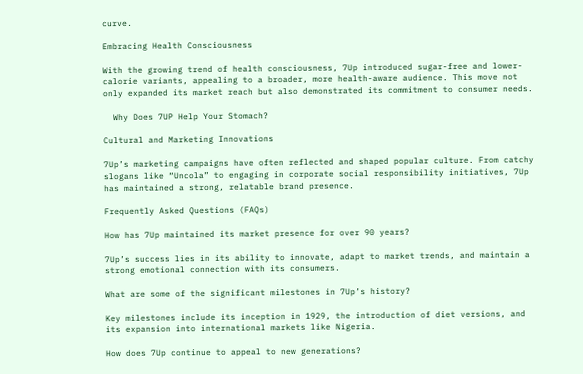curve.

Embracing Health Consciousness

With the growing trend of health consciousness, 7Up introduced sugar-free and lower-calorie variants, appealing to a broader, more health-aware audience. This move not only expanded its market reach but also demonstrated its commitment to consumer needs.

  Why Does 7UP Help Your Stomach?

Cultural and Marketing Innovations

7Up’s marketing campaigns have often reflected and shaped popular culture. From catchy slogans like “Uncola” to engaging in corporate social responsibility initiatives, 7Up has maintained a strong, relatable brand presence.

Frequently Asked Questions (FAQs)

How has 7Up maintained its market presence for over 90 years?

7Up’s success lies in its ability to innovate, adapt to market trends, and maintain a strong emotional connection with its consumers.

What are some of the significant milestones in 7Up’s history?

Key milestones include its inception in 1929, the introduction of diet versions, and its expansion into international markets like Nigeria.

How does 7Up continue to appeal to new generations?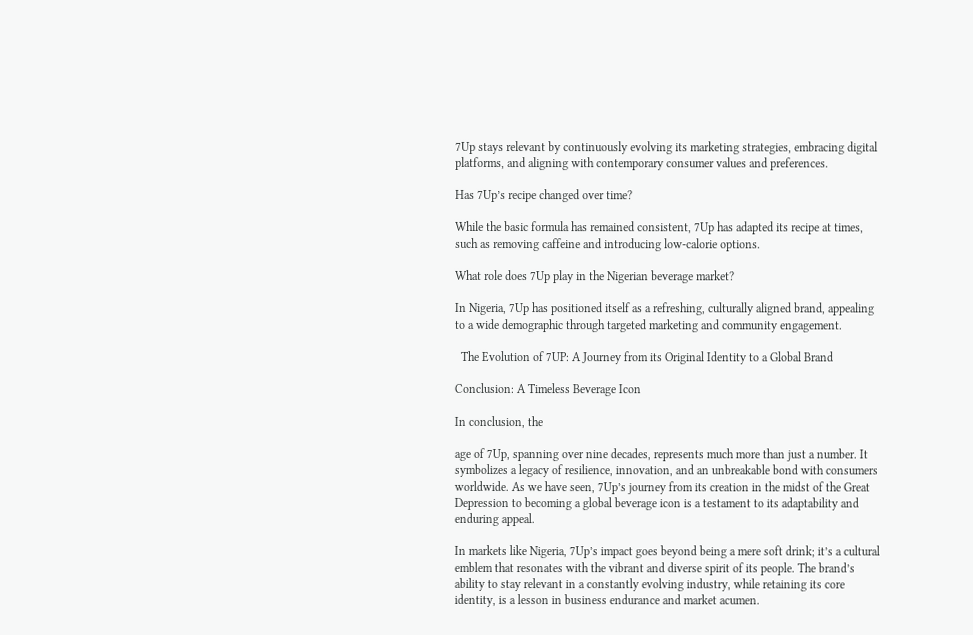7Up stays relevant by continuously evolving its marketing strategies, embracing digital platforms, and aligning with contemporary consumer values and preferences.

Has 7Up’s recipe changed over time?

While the basic formula has remained consistent, 7Up has adapted its recipe at times, such as removing caffeine and introducing low-calorie options.

What role does 7Up play in the Nigerian beverage market?

In Nigeria, 7Up has positioned itself as a refreshing, culturally aligned brand, appealing to a wide demographic through targeted marketing and community engagement.

  The Evolution of 7UP: A Journey from its Original Identity to a Global Brand

Conclusion: A Timeless Beverage Icon

In conclusion, the

age of 7Up, spanning over nine decades, represents much more than just a number. It symbolizes a legacy of resilience, innovation, and an unbreakable bond with consumers worldwide. As we have seen, 7Up’s journey from its creation in the midst of the Great Depression to becoming a global beverage icon is a testament to its adaptability and enduring appeal.

In markets like Nigeria, 7Up’s impact goes beyond being a mere soft drink; it’s a cultural emblem that resonates with the vibrant and diverse spirit of its people. The brand’s ability to stay relevant in a constantly evolving industry, while retaining its core identity, is a lesson in business endurance and market acumen.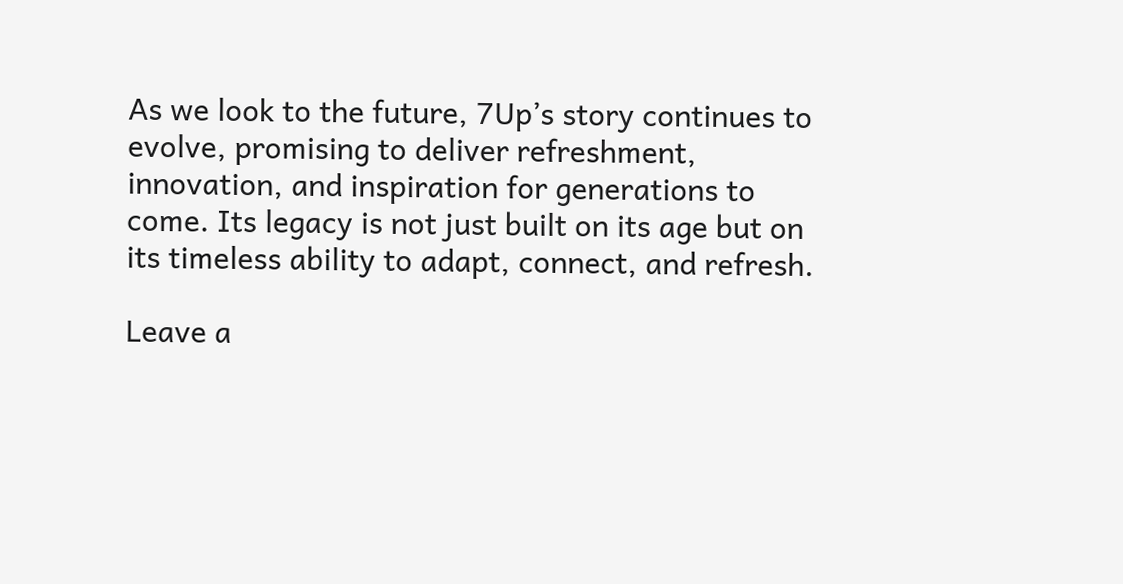As we look to the future, 7Up’s story continues to evolve, promising to deliver refreshment, innovation, and inspiration for generations to come. Its legacy is not just built on its age but on its timeless ability to adapt, connect, and refresh.

Leave a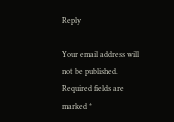Reply

Your email address will not be published. Required fields are marked *